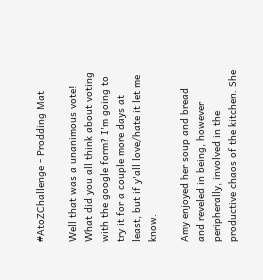#AtoZChallenge - Prodding Mat

Well that was a unanimous vote!
What did you all think about voting with the google form? I'm going to try it for a couple more days at least, but if y'all love/hate it let me know.

Amy enjoyed her soup and bread and reveled in being, however peripherally, involved in the productive chaos of the kitchen. She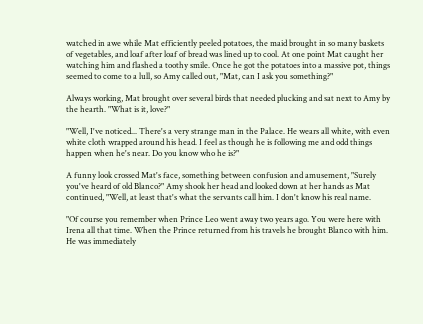watched in awe while Mat efficiently peeled potatoes, the maid brought in so many baskets of vegetables, and loaf after loaf of bread was lined up to cool. At one point Mat caught her watching him and flashed a toothy smile. Once he got the potatoes into a massive pot, things seemed to come to a lull, so Amy called out, "Mat, can I ask you something?"

Always working, Mat brought over several birds that needed plucking and sat next to Amy by the hearth. "What is it, love?"

"Well, I've noticed... There's a very strange man in the Palace. He wears all white, with even white cloth wrapped around his head. I feel as though he is following me and odd things happen when he's near. Do you know who he is?"

A funny look crossed Mat's face, something between confusion and amusement, "Surely you've heard of old Blanco?" Amy shook her head and looked down at her hands as Mat continued, "Well, at least that's what the servants call him. I don't know his real name.

"Of course you remember when Prince Leo went away two years ago. You were here with Irena all that time. When the Prince returned from his travels he brought Blanco with him. He was immediately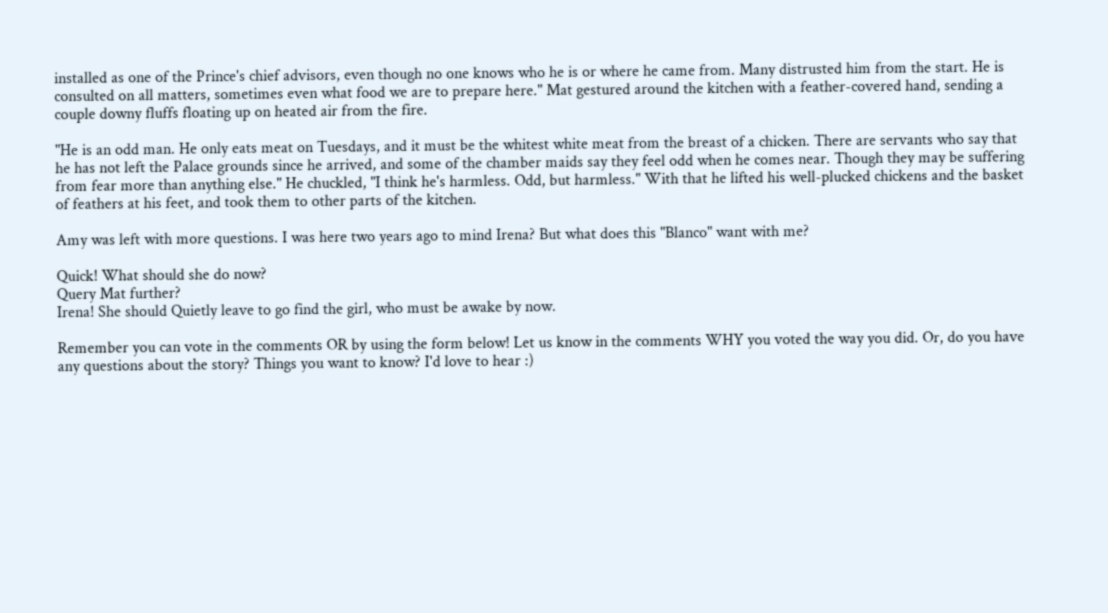installed as one of the Prince's chief advisors, even though no one knows who he is or where he came from. Many distrusted him from the start. He is consulted on all matters, sometimes even what food we are to prepare here." Mat gestured around the kitchen with a feather-covered hand, sending a couple downy fluffs floating up on heated air from the fire.

"He is an odd man. He only eats meat on Tuesdays, and it must be the whitest white meat from the breast of a chicken. There are servants who say that he has not left the Palace grounds since he arrived, and some of the chamber maids say they feel odd when he comes near. Though they may be suffering from fear more than anything else." He chuckled, "I think he's harmless. Odd, but harmless." With that he lifted his well-plucked chickens and the basket of feathers at his feet, and took them to other parts of the kitchen.

Amy was left with more questions. I was here two years ago to mind Irena? But what does this "Blanco" want with me?

Quick! What should she do now?
Query Mat further?
Irena! She should Quietly leave to go find the girl, who must be awake by now.

Remember you can vote in the comments OR by using the form below! Let us know in the comments WHY you voted the way you did. Or, do you have any questions about the story? Things you want to know? I'd love to hear :)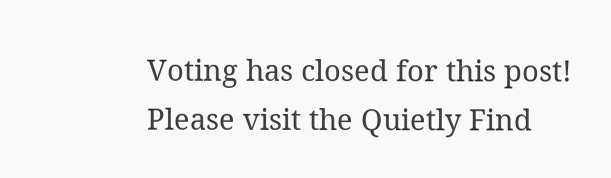Voting has closed for this post! Please visit the Quietly Find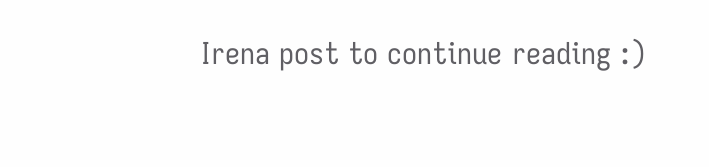Irena post to continue reading :)